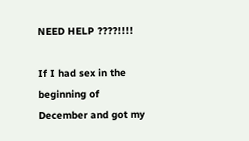NEED HELP ????!!!!

If I had sex in the beginning of December and got my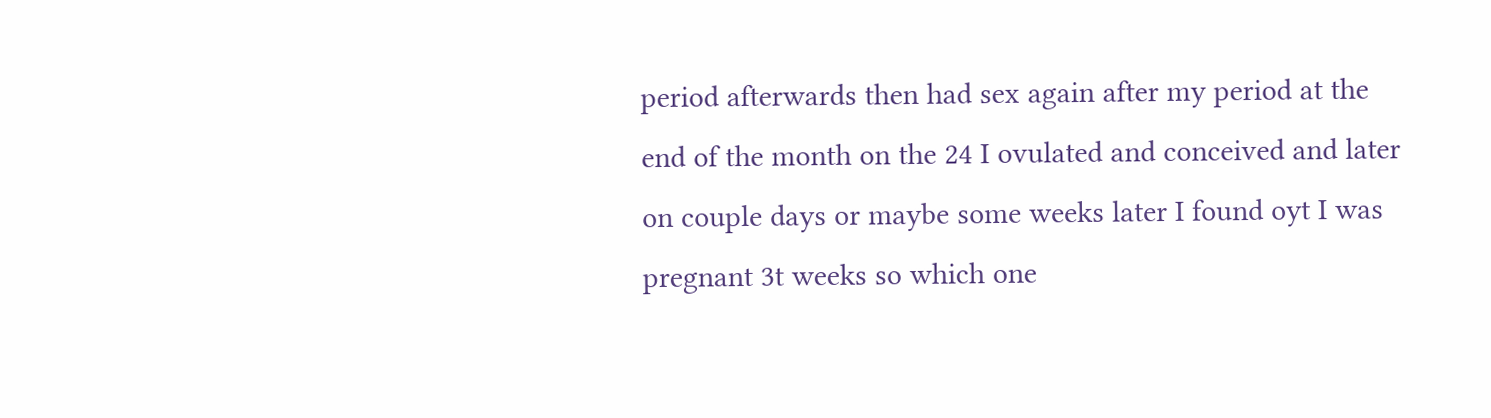period afterwards then had sex again after my period at the end of the month on the 24 I ovulated and conceived and later on couple days or maybe some weeks later I found oyt I was pregnant 3t weeks so which one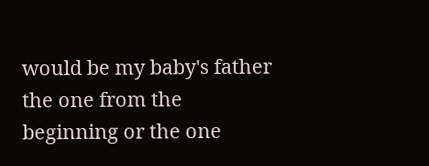would be my baby's father the one from the beginning or the one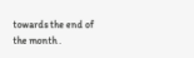towards the end of the month .